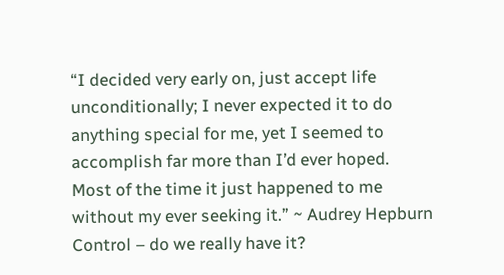“I decided very early on, just accept life unconditionally; I never expected it to do anything special for me, yet I seemed to accomplish far more than I’d ever hoped.  Most of the time it just happened to me without my ever seeking it.” ~ Audrey Hepburn Control – do we really have it?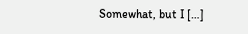Somewhat, but I […]